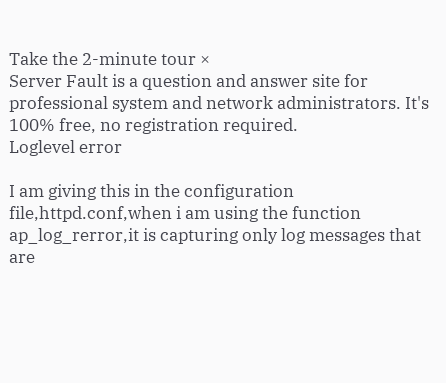Take the 2-minute tour ×
Server Fault is a question and answer site for professional system and network administrators. It's 100% free, no registration required.
Loglevel error

I am giving this in the configuration file,httpd.conf,when i am using the function ap_log_rerror,it is capturing only log messages that are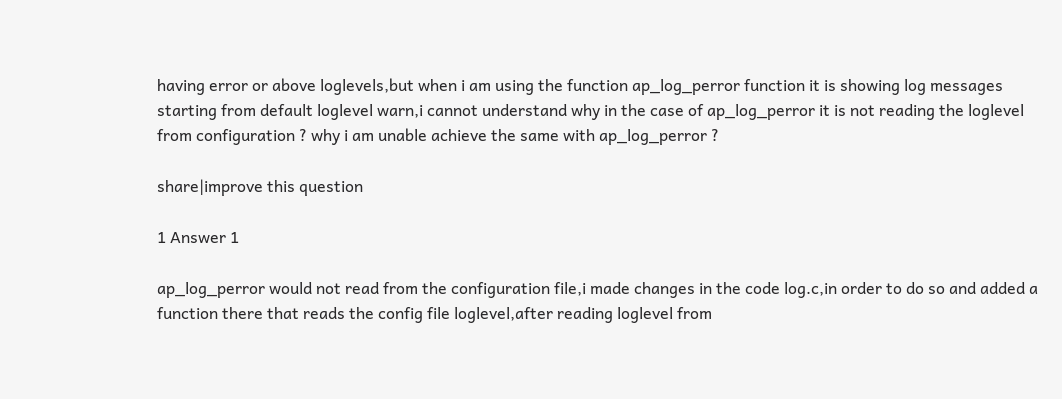having error or above loglevels,but when i am using the function ap_log_perror function it is showing log messages starting from default loglevel warn,i cannot understand why in the case of ap_log_perror it is not reading the loglevel from configuration ? why i am unable achieve the same with ap_log_perror ?

share|improve this question

1 Answer 1

ap_log_perror would not read from the configuration file,i made changes in the code log.c,in order to do so and added a function there that reads the config file loglevel,after reading loglevel from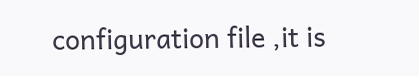configuration file ,it is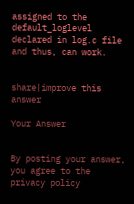assigned to the default_loglevel declared in log.c file and thus, can work.


share|improve this answer

Your Answer


By posting your answer, you agree to the privacy policy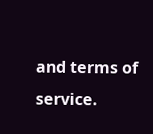and terms of service.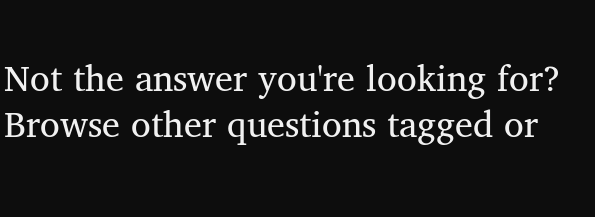Not the answer you're looking for? Browse other questions tagged or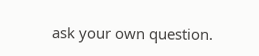ask your own question.